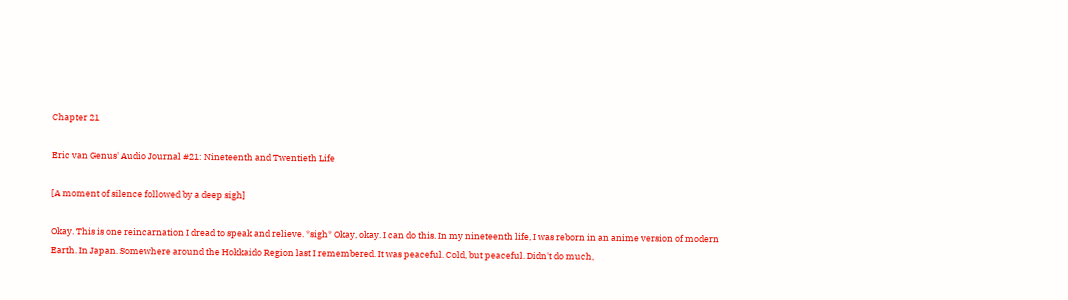Chapter 21

Eric van Genus' Audio Journal #21: Nineteenth and Twentieth Life

[A moment of silence followed by a deep sigh]

Okay. This is one reincarnation I dread to speak and relieve. *sigh* Okay, okay. I can do this. In my nineteenth life, I was reborn in an anime version of modern Earth. In Japan. Somewhere around the Hokkaido Region last I remembered. It was peaceful. Cold, but peaceful. Didn't do much,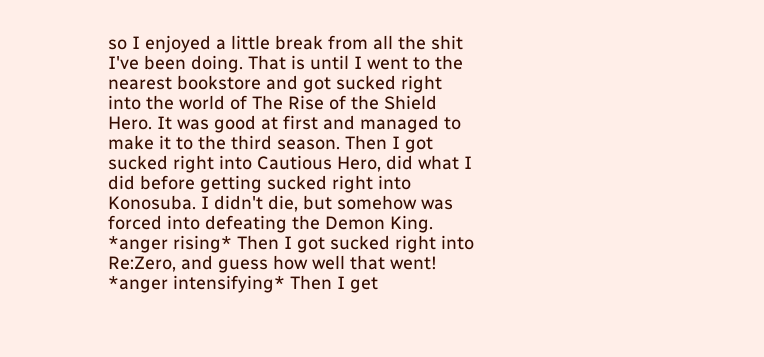so I enjoyed a little break from all the shit I've been doing. That is until I went to the nearest bookstore and got sucked right into the world of The Rise of the Shield Hero. It was good at first and managed to make it to the third season. Then I got sucked right into Cautious Hero, did what I did before getting sucked right into Konosuba. I didn't die, but somehow was forced into defeating the Demon King. *anger rising* Then I got sucked right into Re:Zero, and guess how well that went! *anger intensifying* Then I get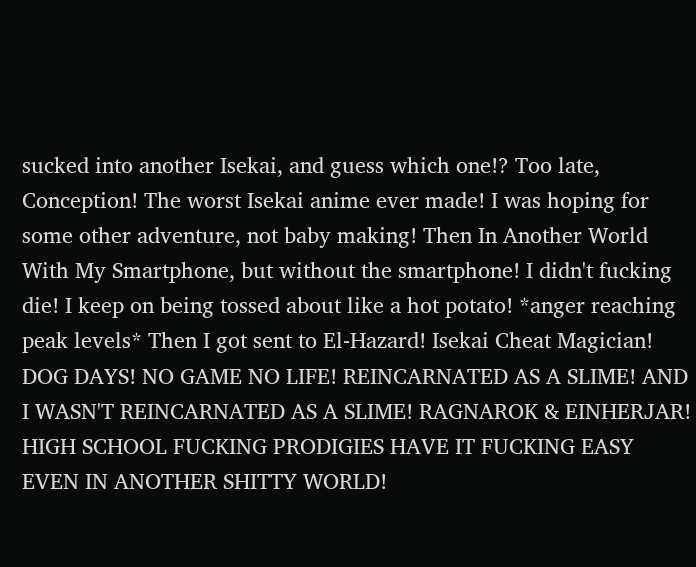sucked into another Isekai, and guess which one!? Too late, Conception! The worst Isekai anime ever made! I was hoping for some other adventure, not baby making! Then In Another World With My Smartphone, but without the smartphone! I didn't fucking die! I keep on being tossed about like a hot potato! *anger reaching peak levels* Then I got sent to El-Hazard! Isekai Cheat Magician! DOG DAYS! NO GAME NO LIFE! REINCARNATED AS A SLIME! AND I WASN'T REINCARNATED AS A SLIME! RAGNAROK & EINHERJAR! HIGH SCHOOL FUCKING PRODIGIES HAVE IT FUCKING EASY EVEN IN ANOTHER SHITTY WORLD!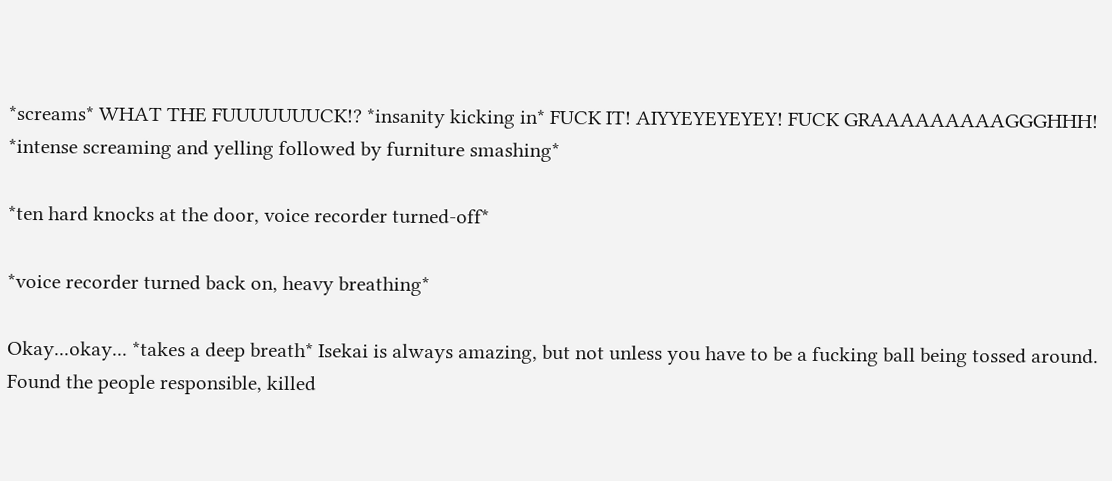*screams* WHAT THE FUUUUUUUCK!? *insanity kicking in* FUCK IT! AIYYEYEYEYEY! FUCK GRAAAAAAAAAGGGHHH! *intense screaming and yelling followed by furniture smashing*

*ten hard knocks at the door, voice recorder turned-off*

*voice recorder turned back on, heavy breathing*

Okay...okay... *takes a deep breath* Isekai is always amazing, but not unless you have to be a fucking ball being tossed around. Found the people responsible, killed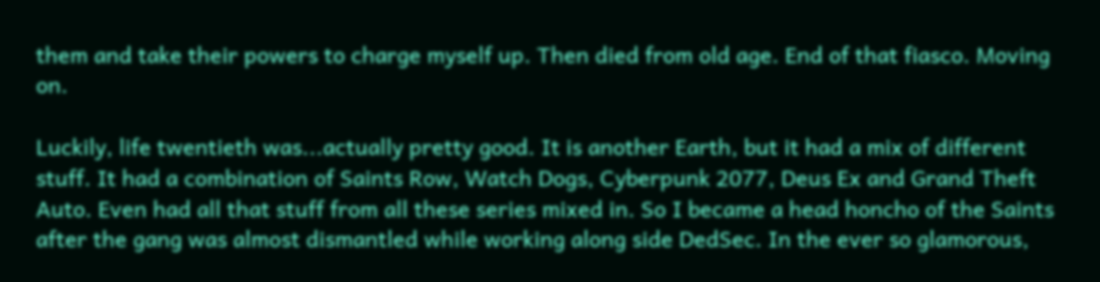them and take their powers to charge myself up. Then died from old age. End of that fiasco. Moving on.

Luckily, life twentieth was...actually pretty good. It is another Earth, but it had a mix of different stuff. It had a combination of Saints Row, Watch Dogs, Cyberpunk 2077, Deus Ex and Grand Theft Auto. Even had all that stuff from all these series mixed in. So I became a head honcho of the Saints after the gang was almost dismantled while working along side DedSec. In the ever so glamorous,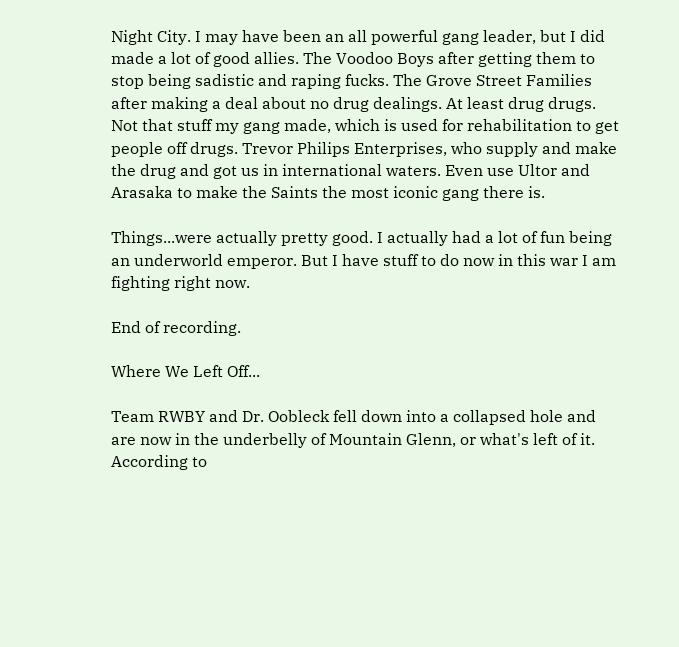Night City. I may have been an all powerful gang leader, but I did made a lot of good allies. The Voodoo Boys after getting them to stop being sadistic and raping fucks. The Grove Street Families after making a deal about no drug dealings. At least drug drugs. Not that stuff my gang made, which is used for rehabilitation to get people off drugs. Trevor Philips Enterprises, who supply and make the drug and got us in international waters. Even use Ultor and Arasaka to make the Saints the most iconic gang there is.

Things...were actually pretty good. I actually had a lot of fun being an underworld emperor. But I have stuff to do now in this war I am fighting right now.

End of recording.

Where We Left Off...

Team RWBY and Dr. Oobleck fell down into a collapsed hole and are now in the underbelly of Mountain Glenn, or what's left of it. According to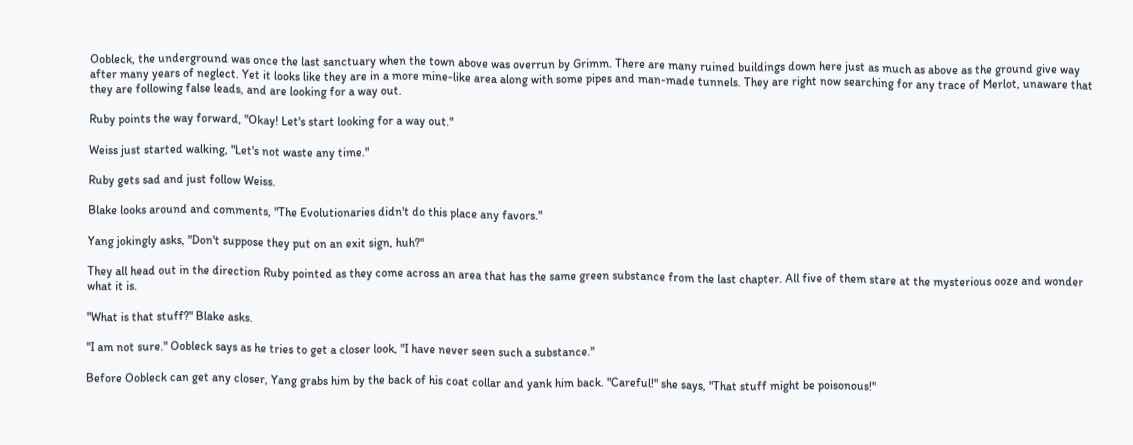Oobleck, the underground was once the last sanctuary when the town above was overrun by Grimm. There are many ruined buildings down here just as much as above as the ground give way after many years of neglect. Yet it looks like they are in a more mine-like area along with some pipes and man-made tunnels. They are right now searching for any trace of Merlot, unaware that they are following false leads, and are looking for a way out.

Ruby points the way forward, "Okay! Let's start looking for a way out."

Weiss just started walking, "Let's not waste any time."

Ruby gets sad and just follow Weiss.

Blake looks around and comments, "The Evolutionaries didn't do this place any favors."

Yang jokingly asks, "Don't suppose they put on an exit sign, huh?"

They all head out in the direction Ruby pointed as they come across an area that has the same green substance from the last chapter. All five of them stare at the mysterious ooze and wonder what it is.

"What is that stuff?" Blake asks.

"I am not sure." Oobleck says as he tries to get a closer look, "I have never seen such a substance."

Before Oobleck can get any closer, Yang grabs him by the back of his coat collar and yank him back. "Careful!" she says, "That stuff might be poisonous!"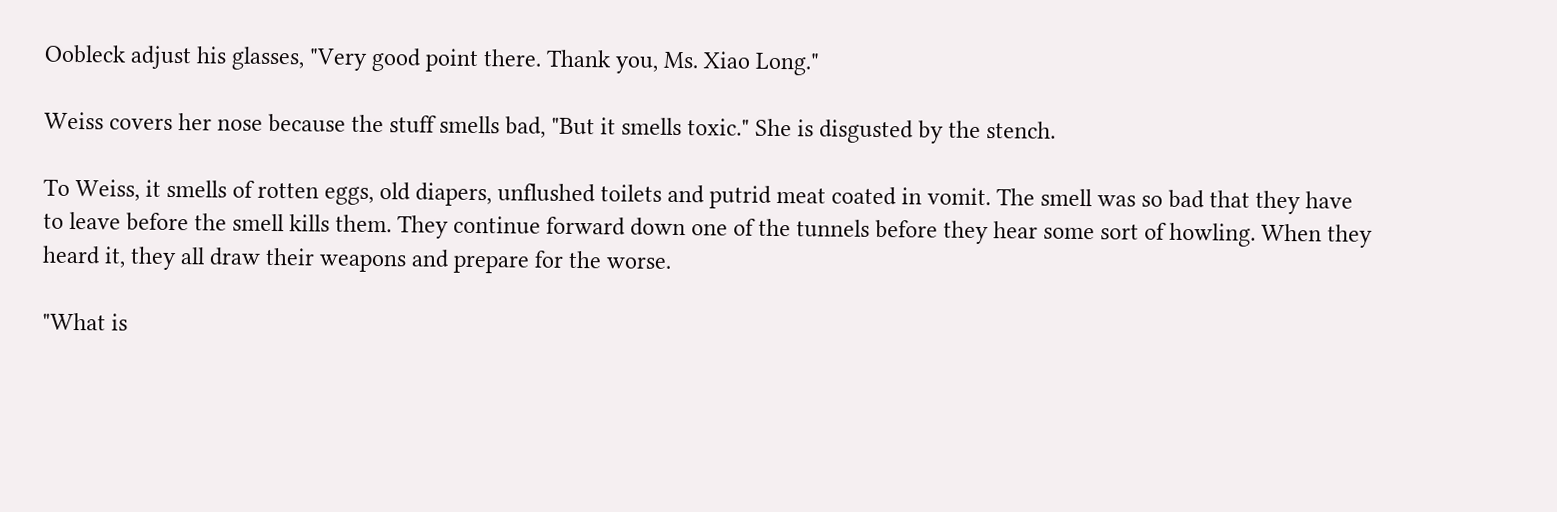Oobleck adjust his glasses, "Very good point there. Thank you, Ms. Xiao Long."

Weiss covers her nose because the stuff smells bad, "But it smells toxic." She is disgusted by the stench.

To Weiss, it smells of rotten eggs, old diapers, unflushed toilets and putrid meat coated in vomit. The smell was so bad that they have to leave before the smell kills them. They continue forward down one of the tunnels before they hear some sort of howling. When they heard it, they all draw their weapons and prepare for the worse.

"What is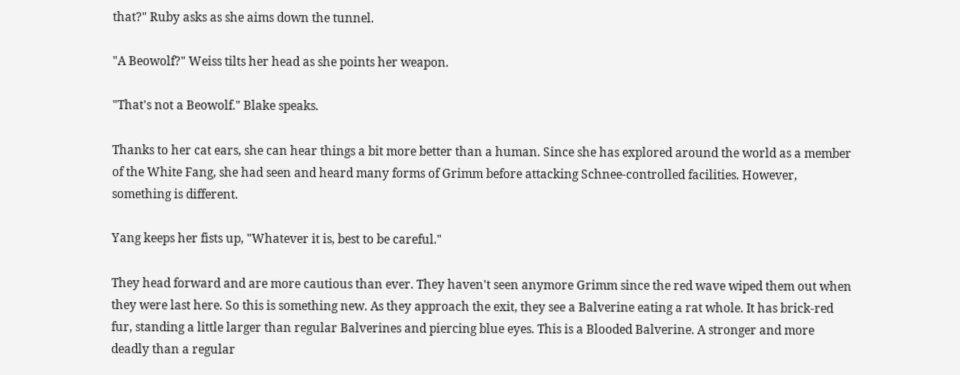that?" Ruby asks as she aims down the tunnel.

"A Beowolf?" Weiss tilts her head as she points her weapon.

"That's not a Beowolf." Blake speaks.

Thanks to her cat ears, she can hear things a bit more better than a human. Since she has explored around the world as a member of the White Fang, she had seen and heard many forms of Grimm before attacking Schnee-controlled facilities. However, something is different.

Yang keeps her fists up, "Whatever it is, best to be careful."

They head forward and are more cautious than ever. They haven't seen anymore Grimm since the red wave wiped them out when they were last here. So this is something new. As they approach the exit, they see a Balverine eating a rat whole. It has brick-red fur, standing a little larger than regular Balverines and piercing blue eyes. This is a Blooded Balverine. A stronger and more deadly than a regular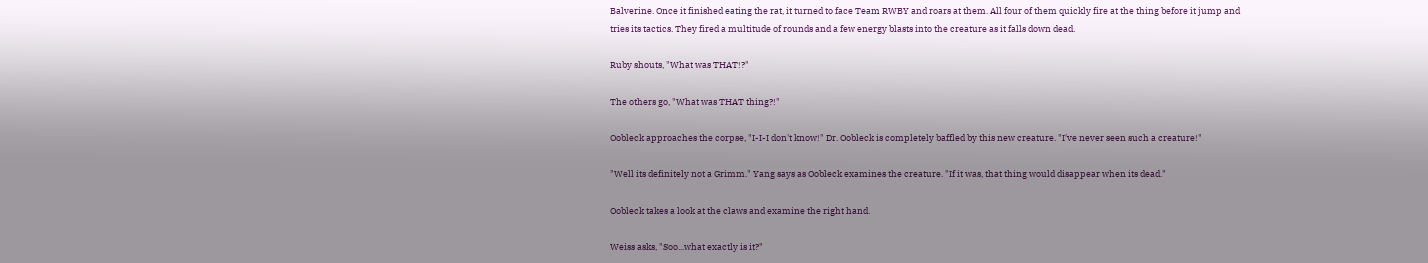Balverine. Once it finished eating the rat, it turned to face Team RWBY and roars at them. All four of them quickly fire at the thing before it jump and tries its tactics. They fired a multitude of rounds and a few energy blasts into the creature as it falls down dead.

Ruby shouts, "What was THAT!?"

The others go, "What was THAT thing?!"

Oobleck approaches the corpse, "I-I-I don't know!" Dr. Oobleck is completely baffled by this new creature. "I've never seen such a creature!"

"Well its definitely not a Grimm." Yang says as Oobleck examines the creature. "If it was, that thing would disappear when its dead."

Oobleck takes a look at the claws and examine the right hand.

Weiss asks, "Soo...what exactly is it?"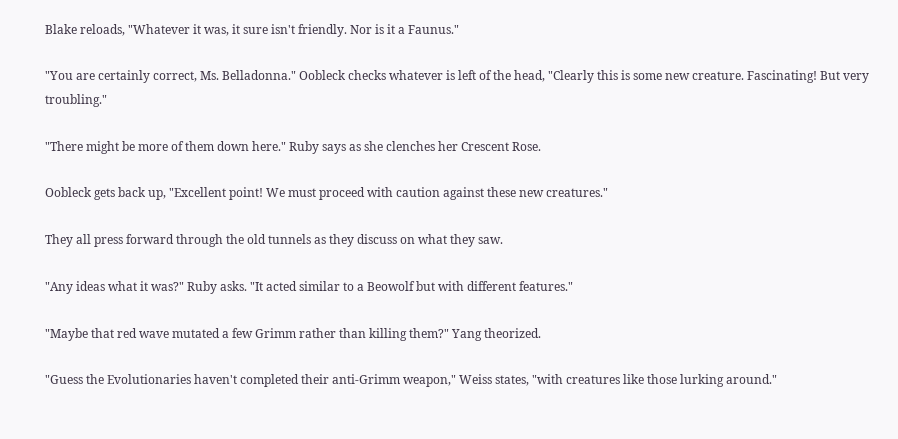Blake reloads, "Whatever it was, it sure isn't friendly. Nor is it a Faunus."

"You are certainly correct, Ms. Belladonna." Oobleck checks whatever is left of the head, "Clearly this is some new creature. Fascinating! But very troubling."

"There might be more of them down here." Ruby says as she clenches her Crescent Rose.

Oobleck gets back up, "Excellent point! We must proceed with caution against these new creatures."

They all press forward through the old tunnels as they discuss on what they saw.

"Any ideas what it was?" Ruby asks. "It acted similar to a Beowolf but with different features."

"Maybe that red wave mutated a few Grimm rather than killing them?" Yang theorized.

"Guess the Evolutionaries haven't completed their anti-Grimm weapon," Weiss states, "with creatures like those lurking around."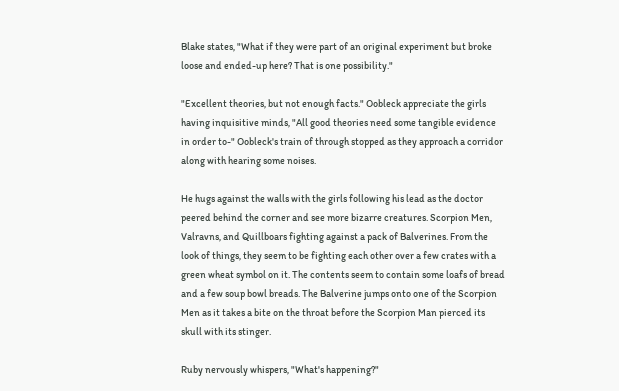Blake states, "What if they were part of an original experiment but broke loose and ended-up here? That is one possibility."

"Excellent theories, but not enough facts." Oobleck appreciate the girls having inquisitive minds, "All good theories need some tangible evidence in order to-" Oobleck's train of through stopped as they approach a corridor along with hearing some noises.

He hugs against the walls with the girls following his lead as the doctor peered behind the corner and see more bizarre creatures. Scorpion Men, Valravns, and Quillboars fighting against a pack of Balverines. From the look of things, they seem to be fighting each other over a few crates with a green wheat symbol on it. The contents seem to contain some loafs of bread and a few soup bowl breads. The Balverine jumps onto one of the Scorpion Men as it takes a bite on the throat before the Scorpion Man pierced its skull with its stinger.

Ruby nervously whispers, "What's happening?"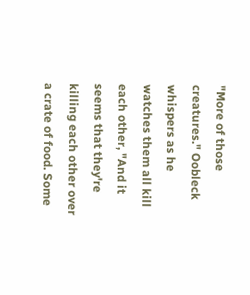"More of those creatures." Oobleck whispers as he watches them all kill each other, "And it seems that they're killing each other over a crate of food. Some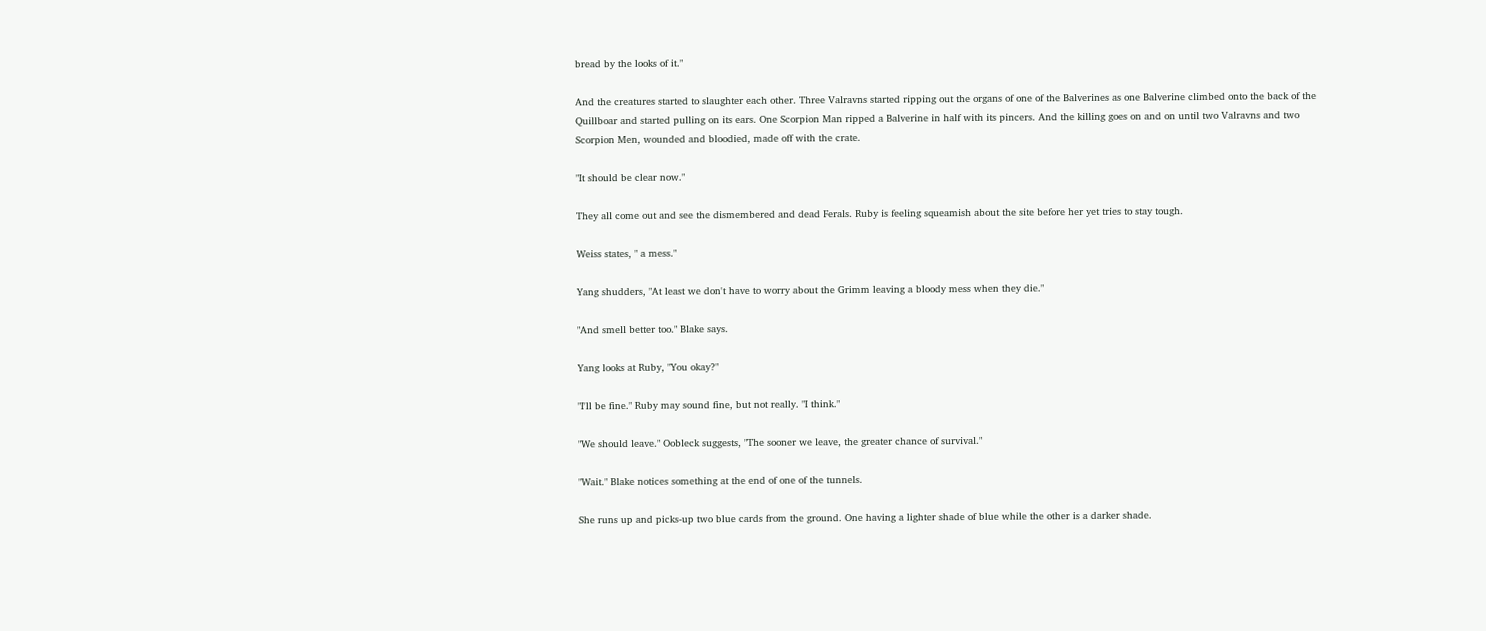bread by the looks of it."

And the creatures started to slaughter each other. Three Valravns started ripping out the organs of one of the Balverines as one Balverine climbed onto the back of the Quillboar and started pulling on its ears. One Scorpion Man ripped a Balverine in half with its pincers. And the killing goes on and on until two Valravns and two Scorpion Men, wounded and bloodied, made off with the crate.

"It should be clear now."

They all come out and see the dismembered and dead Ferals. Ruby is feeling squeamish about the site before her yet tries to stay tough.

Weiss states, " a mess."

Yang shudders, "At least we don't have to worry about the Grimm leaving a bloody mess when they die."

"And smell better too." Blake says.

Yang looks at Ruby, "You okay?"

"I'll be fine." Ruby may sound fine, but not really. "I think."

"We should leave." Oobleck suggests, "The sooner we leave, the greater chance of survival."

"Wait." Blake notices something at the end of one of the tunnels.

She runs up and picks-up two blue cards from the ground. One having a lighter shade of blue while the other is a darker shade.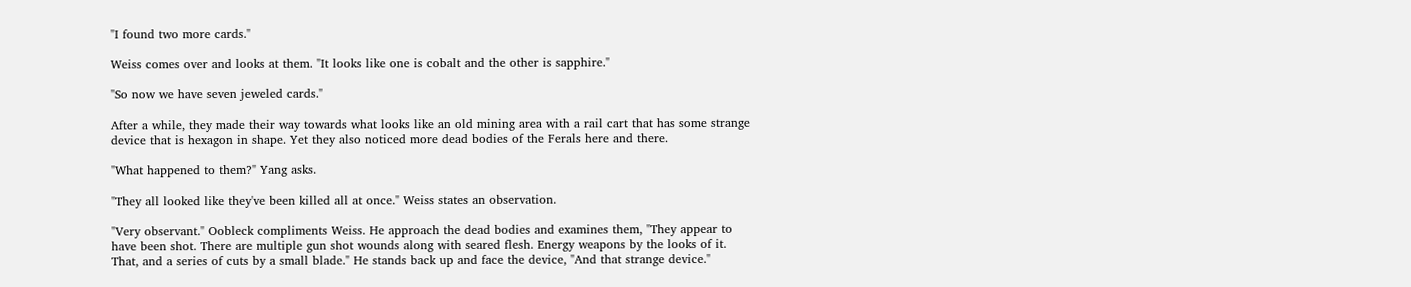"I found two more cards."

Weiss comes over and looks at them. "It looks like one is cobalt and the other is sapphire."

"So now we have seven jeweled cards."

After a while, they made their way towards what looks like an old mining area with a rail cart that has some strange device that is hexagon in shape. Yet they also noticed more dead bodies of the Ferals here and there.

"What happened to them?" Yang asks.

"They all looked like they've been killed all at once." Weiss states an observation.

"Very observant." Oobleck compliments Weiss. He approach the dead bodies and examines them, "They appear to have been shot. There are multiple gun shot wounds along with seared flesh. Energy weapons by the looks of it. That, and a series of cuts by a small blade." He stands back up and face the device, "And that strange device."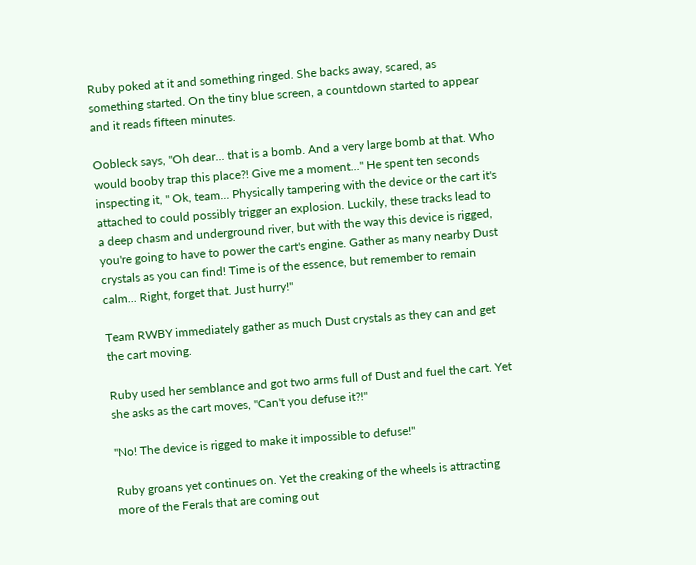Ruby poked at it and something ringed. She backs away, scared, as something started. On the tiny blue screen, a countdown started to appear and it reads fifteen minutes.

Oobleck says, "Oh dear... that is a bomb. And a very large bomb at that. Who would booby trap this place?! Give me a moment..." He spent ten seconds inspecting it, " Ok, team... Physically tampering with the device or the cart it's attached to could possibly trigger an explosion. Luckily, these tracks lead to a deep chasm and underground river, but with the way this device is rigged, you're going to have to power the cart's engine. Gather as many nearby Dust crystals as you can find! Time is of the essence, but remember to remain calm... Right, forget that. Just hurry!"

Team RWBY immediately gather as much Dust crystals as they can and get the cart moving.

Ruby used her semblance and got two arms full of Dust and fuel the cart. Yet she asks as the cart moves, "Can't you defuse it?!"

"No! The device is rigged to make it impossible to defuse!"

Ruby groans yet continues on. Yet the creaking of the wheels is attracting more of the Ferals that are coming out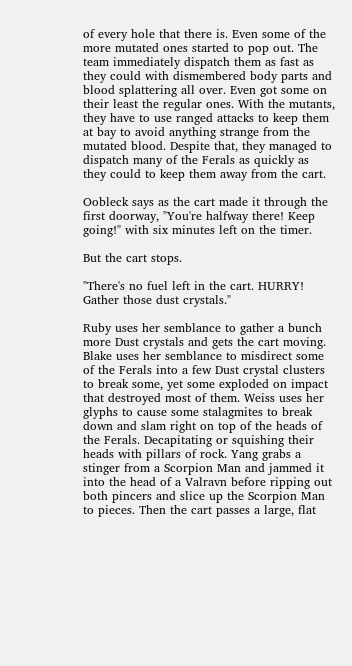of every hole that there is. Even some of the more mutated ones started to pop out. The team immediately dispatch them as fast as they could with dismembered body parts and blood splattering all over. Even got some on their least the regular ones. With the mutants, they have to use ranged attacks to keep them at bay to avoid anything strange from the mutated blood. Despite that, they managed to dispatch many of the Ferals as quickly as they could to keep them away from the cart.

Oobleck says as the cart made it through the first doorway, "You're halfway there! Keep going!" with six minutes left on the timer.

But the cart stops.

"There's no fuel left in the cart. HURRY! Gather those dust crystals."

Ruby uses her semblance to gather a bunch more Dust crystals and gets the cart moving. Blake uses her semblance to misdirect some of the Ferals into a few Dust crystal clusters to break some, yet some exploded on impact that destroyed most of them. Weiss uses her glyphs to cause some stalagmites to break down and slam right on top of the heads of the Ferals. Decapitating or squishing their heads with pillars of rock. Yang grabs a stinger from a Scorpion Man and jammed it into the head of a Valravn before ripping out both pincers and slice up the Scorpion Man to pieces. Then the cart passes a large, flat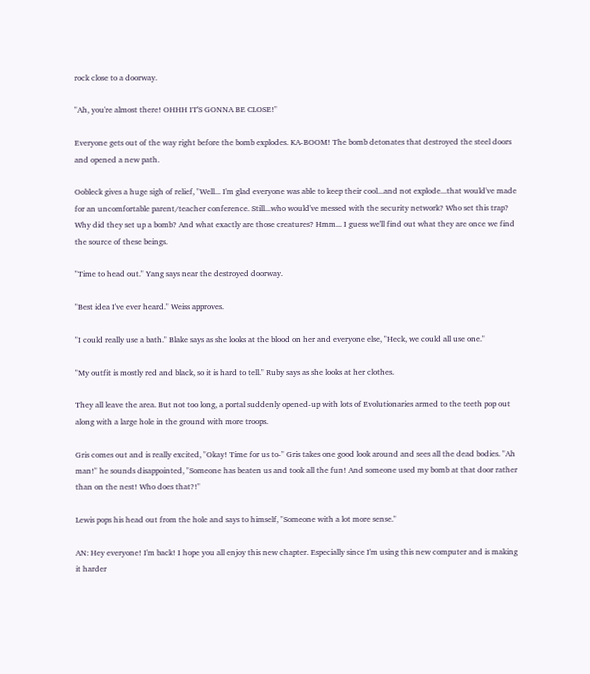rock close to a doorway.

"Ah, you're almost there! OHHH IT'S GONNA BE CLOSE!"

Everyone gets out of the way right before the bomb explodes. KA-BOOM! The bomb detonates that destroyed the steel doors and opened a new path.

Oobleck gives a huge sigh of relief, "Well... I'm glad everyone was able to keep their cool...and not explode...that would've made for an uncomfortable parent/teacher conference. Still...who would've messed with the security network? Who set this trap? Why did they set up a bomb? And what exactly are those creatures? Hmm... I guess we'll find out what they are once we find the source of these beings.

"Time to head out." Yang says near the destroyed doorway.

"Best idea I've ever heard." Weiss approves.

"I could really use a bath." Blake says as she looks at the blood on her and everyone else, "Heck, we could all use one."

"My outfit is mostly red and black, so it is hard to tell." Ruby says as she looks at her clothes.

They all leave the area. But not too long, a portal suddenly opened-up with lots of Evolutionaries armed to the teeth pop out along with a large hole in the ground with more troops.

Gris comes out and is really excited, "Okay! Time for us to-" Gris takes one good look around and sees all the dead bodies. "Ah man!" he sounds disappointed, "Someone has beaten us and took all the fun! And someone used my bomb at that door rather than on the nest! Who does that?!"

Lewis pops his head out from the hole and says to himself, "Someone with a lot more sense."

AN: Hey everyone! I'm back! I hope you all enjoy this new chapter. Especially since I'm using this new computer and is making it harder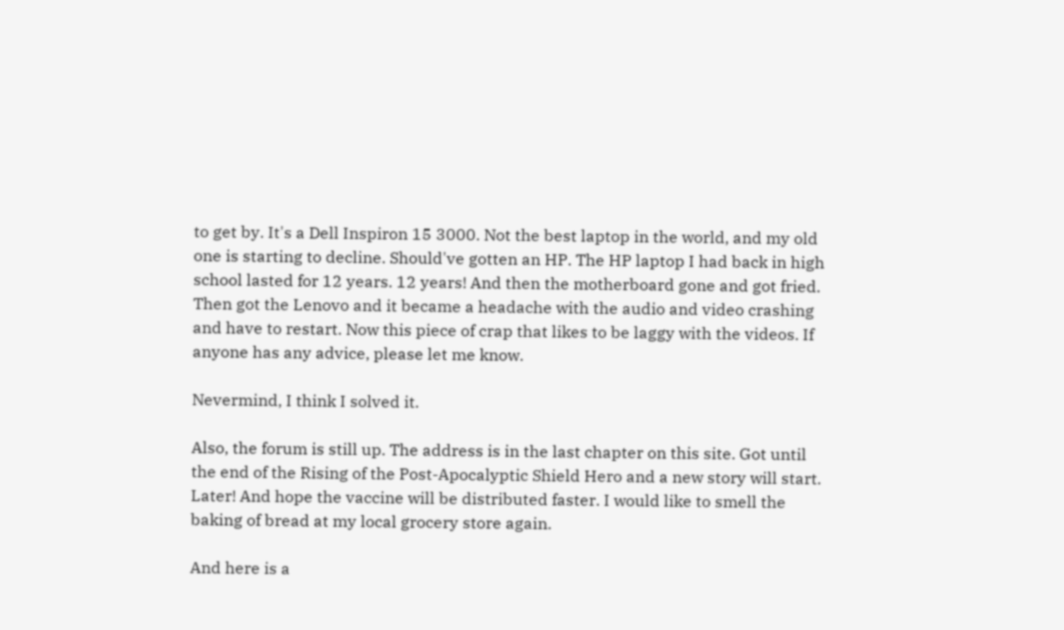to get by. It's a Dell Inspiron 15 3000. Not the best laptop in the world, and my old one is starting to decline. Should've gotten an HP. The HP laptop I had back in high school lasted for 12 years. 12 years! And then the motherboard gone and got fried. Then got the Lenovo and it became a headache with the audio and video crashing and have to restart. Now this piece of crap that likes to be laggy with the videos. If anyone has any advice, please let me know.

Nevermind, I think I solved it.

Also, the forum is still up. The address is in the last chapter on this site. Got until the end of the Rising of the Post-Apocalyptic Shield Hero and a new story will start. Later! And hope the vaccine will be distributed faster. I would like to smell the baking of bread at my local grocery store again.

And here is a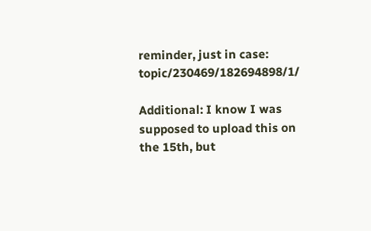reminder, just in case: topic/230469/182694898/1/

Additional: I know I was supposed to upload this on the 15th, but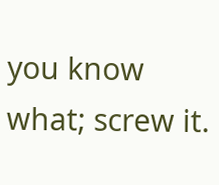you know what; screw it.